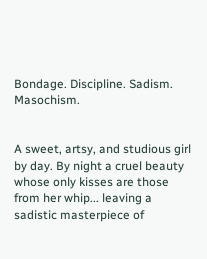Bondage. Discipline. Sadism. Masochism.


A sweet, artsy, and studious girl by day. By night a cruel beauty whose only kisses are those from her whip... leaving a sadistic masterpiece of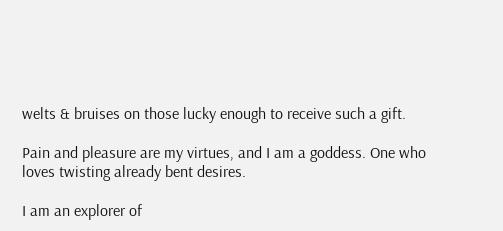welts & bruises on those lucky enough to receive such a gift.

Pain and pleasure are my virtues, and I am a goddess. One who loves twisting already bent desires.

I am an explorer of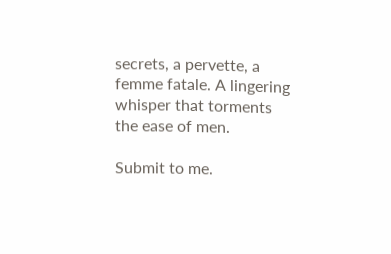secrets, a pervette, a femme fatale. A lingering whisper that torments the ease of men.

Submit to me.